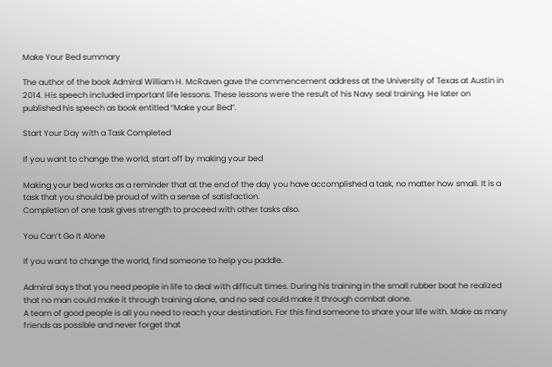Make Your Bed summary

The author of the book Admiral William H. McRaven gave the commencement address at the University of Texas at Austin in 2014. His speech included important life lessons. These lessons were the result of his Navy seal training. He later on published his speech as book entitled “Make your Bed”.

Start Your Day with a Task Completed

If you want to change the world, start off by making your bed

Making your bed works as a reminder that at the end of the day you have accomplished a task, no matter how small. It is a task that you should be proud of with a sense of satisfaction.
Completion of one task gives strength to proceed with other tasks also.

You Can’t Go It Alone

If you want to change the world, find someone to help you paddle.

Admiral says that you need people in life to deal with difficult times. During his training in the small rubber boat he realized that no man could make it through training alone, and no seal could make it through combat alone.
A team of good people is all you need to reach your destination. For this find someone to share your life with. Make as many friends as possible and never forget that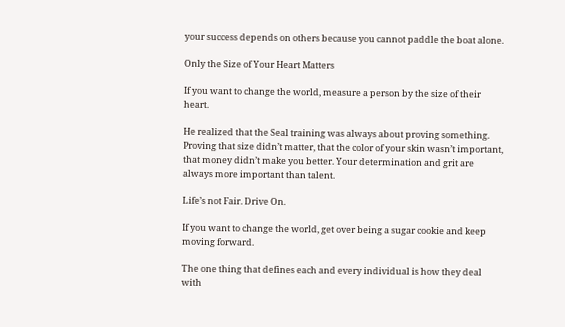your success depends on others because you cannot paddle the boat alone.

Only the Size of Your Heart Matters

If you want to change the world, measure a person by the size of their heart.

He realized that the Seal training was always about proving something. Proving that size didn’t matter, that the color of your skin wasn’t important, that money didn’t make you better. Your determination and grit are always more important than talent.

Life’s not Fair. Drive On.

If you want to change the world, get over being a sugar cookie and keep moving forward.

The one thing that defines each and every individual is how they deal with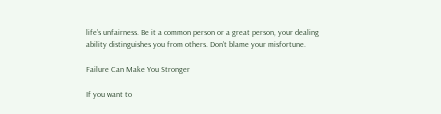life’s unfairness. Be it a common person or a great person, your dealing ability distinguishes you from others. Don’t blame your misfortune.

Failure Can Make You Stronger

If you want to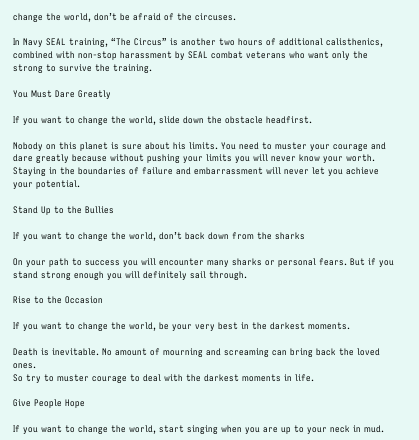change the world, don’t be afraid of the circuses.

In Navy SEAL training, “The Circus” is another two hours of additional calisthenics, combined with non-stop harassment by SEAL combat veterans who want only the strong to survive the training.

You Must Dare Greatly

If you want to change the world, slide down the obstacle headfirst.

Nobody on this planet is sure about his limits. You need to muster your courage and dare greatly because without pushing your limits you will never know your worth. Staying in the boundaries of failure and embarrassment will never let you achieve your potential.

Stand Up to the Bullies

If you want to change the world, don’t back down from the sharks

On your path to success you will encounter many sharks or personal fears. But if you stand strong enough you will definitely sail through.

Rise to the Occasion

If you want to change the world, be your very best in the darkest moments.

Death is inevitable. No amount of mourning and screaming can bring back the loved ones.
So try to muster courage to deal with the darkest moments in life.

Give People Hope

If you want to change the world, start singing when you are up to your neck in mud.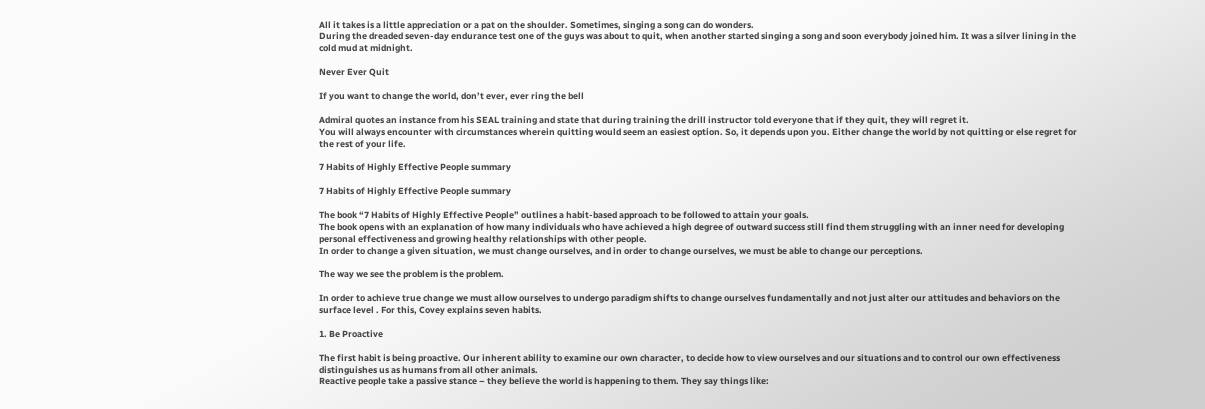All it takes is a little appreciation or a pat on the shoulder. Sometimes, singing a song can do wonders.
During the dreaded seven-day endurance test one of the guys was about to quit, when another started singing a song and soon everybody joined him. It was a silver lining in the cold mud at midnight.

Never Ever Quit

If you want to change the world, don’t ever, ever ring the bell

Admiral quotes an instance from his SEAL training and state that during training the drill instructor told everyone that if they quit, they will regret it.
You will always encounter with circumstances wherein quitting would seem an easiest option. So, it depends upon you. Either change the world by not quitting or else regret for the rest of your life.

7 Habits of Highly Effective People summary

7 Habits of Highly Effective People summary

The book “7 Habits of Highly Effective People” outlines a habit-based approach to be followed to attain your goals.
The book opens with an explanation of how many individuals who have achieved a high degree of outward success still find them struggling with an inner need for developing personal effectiveness and growing healthy relationships with other people.
In order to change a given situation, we must change ourselves, and in order to change ourselves, we must be able to change our perceptions.

The way we see the problem is the problem.

In order to achieve true change we must allow ourselves to undergo paradigm shifts to change ourselves fundamentally and not just alter our attitudes and behaviors on the surface level . For this, Covey explains seven habits.

1. Be Proactive

The first habit is being proactive. Our inherent ability to examine our own character, to decide how to view ourselves and our situations and to control our own effectiveness distinguishes us as humans from all other animals.
Reactive people take a passive stance – they believe the world is happening to them. They say things like: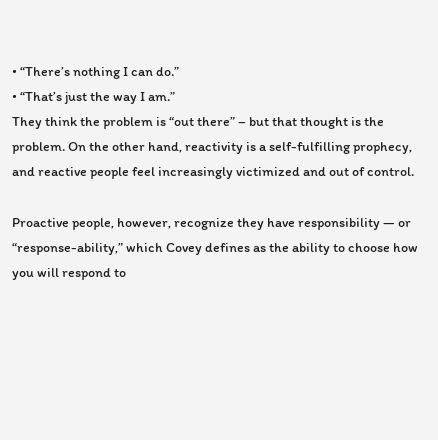• “There’s nothing I can do.”
• “That’s just the way I am.”
They think the problem is “out there” – but that thought is the problem. On the other hand, reactivity is a self-fulfilling prophecy, and reactive people feel increasingly victimized and out of control.

Proactive people, however, recognize they have responsibility — or “response-ability,” which Covey defines as the ability to choose how you will respond to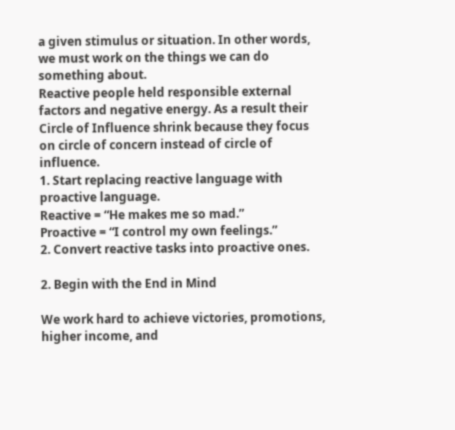a given stimulus or situation. In other words, we must work on the things we can do something about.
Reactive people held responsible external factors and negative energy. As a result their Circle of Influence shrink because they focus on circle of concern instead of circle of influence.
1. Start replacing reactive language with proactive language.
Reactive = “He makes me so mad.”
Proactive = “I control my own feelings.”
2. Convert reactive tasks into proactive ones.

2. Begin with the End in Mind

We work hard to achieve victories, promotions, higher income, and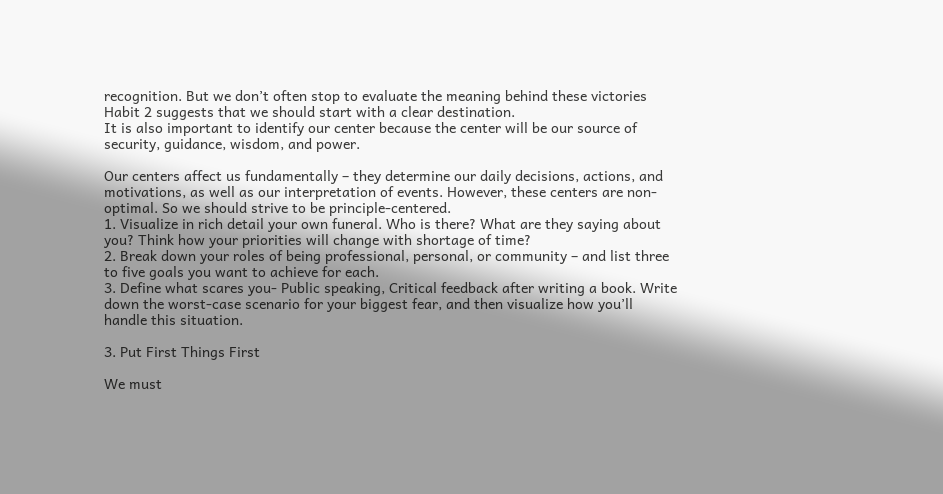recognition. But we don’t often stop to evaluate the meaning behind these victories
Habit 2 suggests that we should start with a clear destination.
It is also important to identify our center because the center will be our source of security, guidance, wisdom, and power.

Our centers affect us fundamentally – they determine our daily decisions, actions, and motivations, as well as our interpretation of events. However, these centers are non-optimal. So we should strive to be principle-centered.
1. Visualize in rich detail your own funeral. Who is there? What are they saying about you? Think how your priorities will change with shortage of time?
2. Break down your roles of being professional, personal, or community – and list three to five goals you want to achieve for each.
3. Define what scares you- Public speaking, Critical feedback after writing a book. Write down the worst-case scenario for your biggest fear, and then visualize how you’ll handle this situation.

3. Put First Things First

We must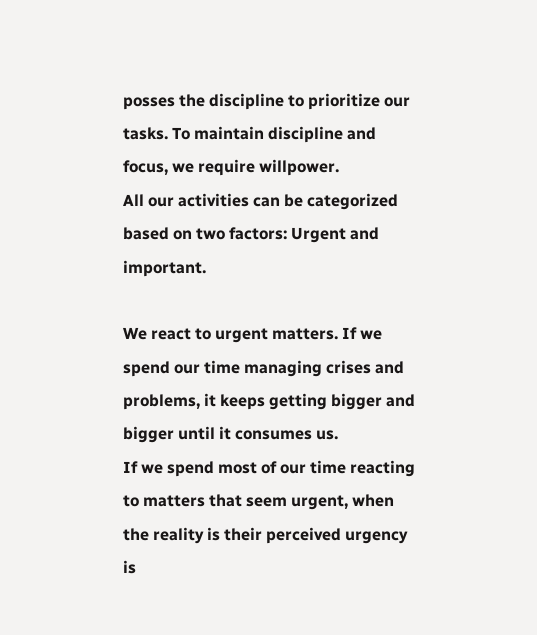posses the discipline to prioritize our tasks. To maintain discipline and focus, we require willpower.
All our activities can be categorized based on two factors: Urgent and important.

We react to urgent matters. If we spend our time managing crises and problems, it keeps getting bigger and bigger until it consumes us.
If we spend most of our time reacting to matters that seem urgent, when the reality is their perceived urgency is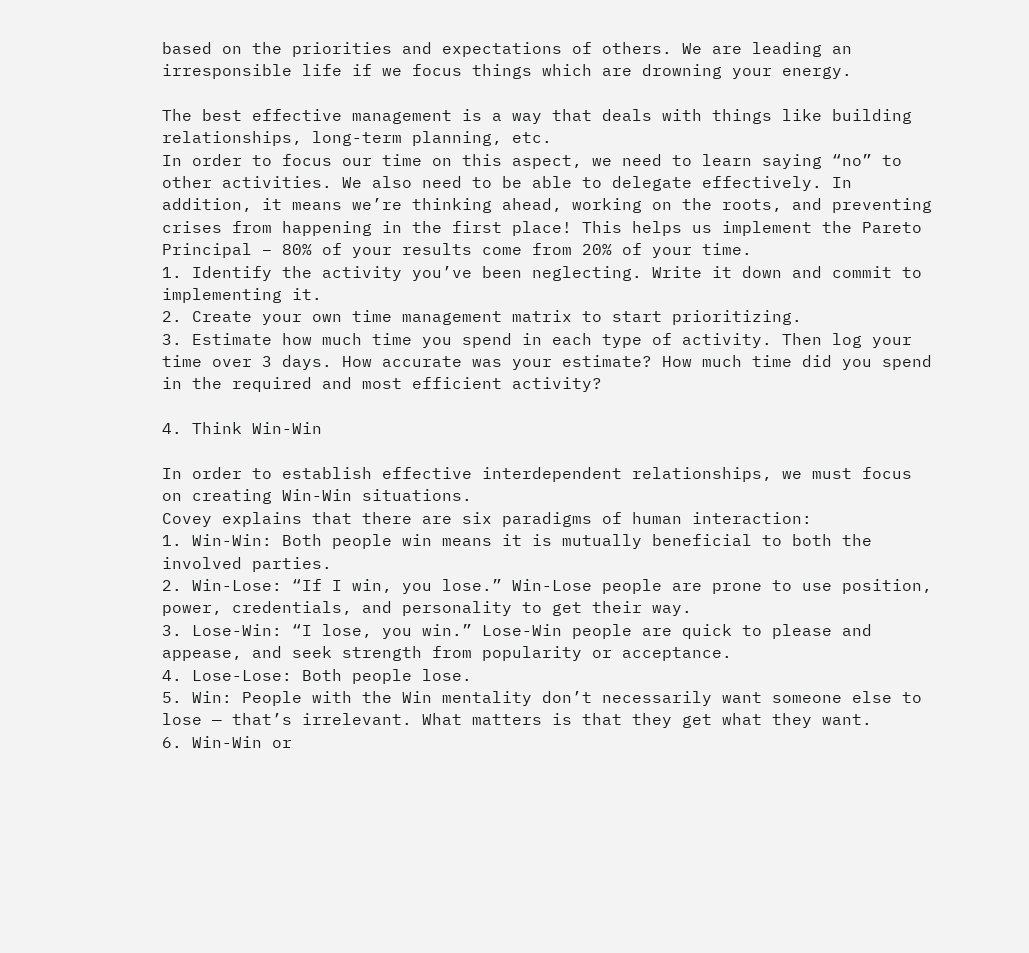based on the priorities and expectations of others. We are leading an irresponsible life if we focus things which are drowning your energy.

The best effective management is a way that deals with things like building relationships, long-term planning, etc.
In order to focus our time on this aspect, we need to learn saying “no” to other activities. We also need to be able to delegate effectively. In addition, it means we’re thinking ahead, working on the roots, and preventing crises from happening in the first place! This helps us implement the Pareto Principal – 80% of your results come from 20% of your time.
1. Identify the activity you’ve been neglecting. Write it down and commit to implementing it.
2. Create your own time management matrix to start prioritizing.
3. Estimate how much time you spend in each type of activity. Then log your time over 3 days. How accurate was your estimate? How much time did you spend in the required and most efficient activity?

4. Think Win-Win

In order to establish effective interdependent relationships, we must focus on creating Win-Win situations.
Covey explains that there are six paradigms of human interaction:
1. Win-Win: Both people win means it is mutually beneficial to both the involved parties.
2. Win-Lose: “If I win, you lose.” Win-Lose people are prone to use position, power, credentials, and personality to get their way.
3. Lose-Win: “I lose, you win.” Lose-Win people are quick to please and appease, and seek strength from popularity or acceptance.
4. Lose-Lose: Both people lose.
5. Win: People with the Win mentality don’t necessarily want someone else to lose — that’s irrelevant. What matters is that they get what they want.
6. Win-Win or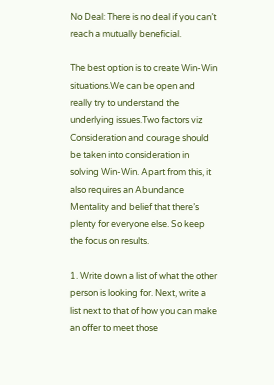No Deal: There is no deal if you can’t reach a mutually beneficial.

The best option is to create Win-Win situations.We can be open and really try to understand the underlying issues.Two factors viz Consideration and courage should be taken into consideration in solving Win-Win. Apart from this, it also requires an Abundance Mentality and belief that there’s plenty for everyone else. So keep the focus on results.

1. Write down a list of what the other person is looking for. Next, write a list next to that of how you can make an offer to meet those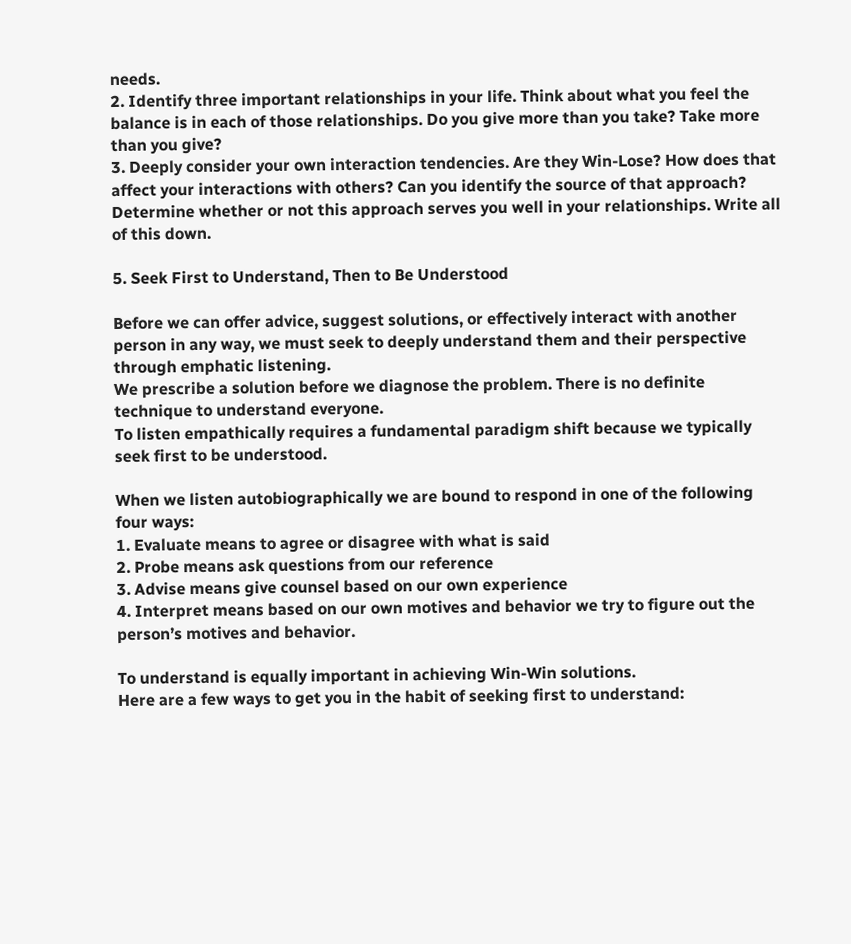needs.
2. Identify three important relationships in your life. Think about what you feel the balance is in each of those relationships. Do you give more than you take? Take more than you give?
3. Deeply consider your own interaction tendencies. Are they Win-Lose? How does that affect your interactions with others? Can you identify the source of that approach? Determine whether or not this approach serves you well in your relationships. Write all of this down.

5. Seek First to Understand, Then to Be Understood

Before we can offer advice, suggest solutions, or effectively interact with another person in any way, we must seek to deeply understand them and their perspective through emphatic listening.
We prescribe a solution before we diagnose the problem. There is no definite technique to understand everyone.
To listen empathically requires a fundamental paradigm shift because we typically seek first to be understood.

When we listen autobiographically we are bound to respond in one of the following four ways:
1. Evaluate means to agree or disagree with what is said
2. Probe means ask questions from our reference
3. Advise means give counsel based on our own experience
4. Interpret means based on our own motives and behavior we try to figure out the person’s motives and behavior.

To understand is equally important in achieving Win-Win solutions.
Here are a few ways to get you in the habit of seeking first to understand: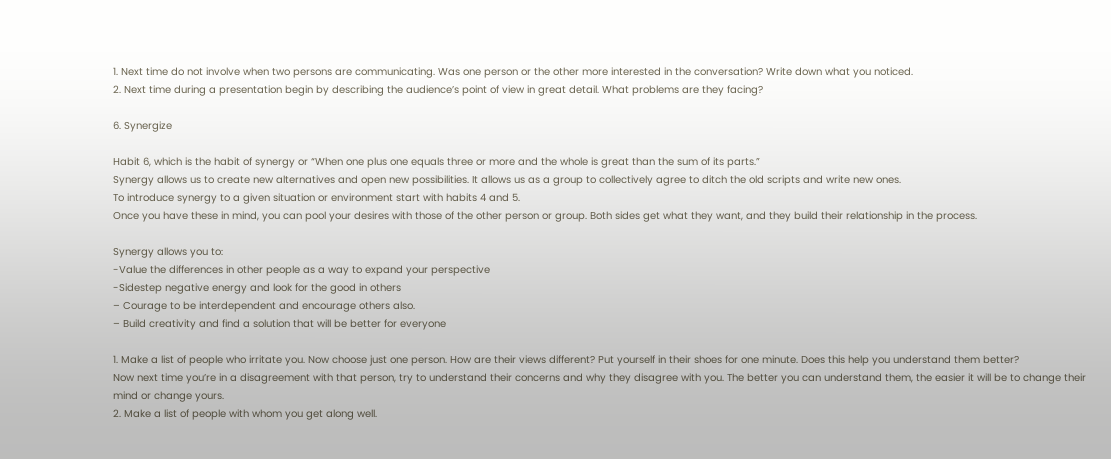1. Next time do not involve when two persons are communicating. Was one person or the other more interested in the conversation? Write down what you noticed.
2. Next time during a presentation begin by describing the audience’s point of view in great detail. What problems are they facing?

6. Synergize

Habit 6, which is the habit of synergy or “When one plus one equals three or more and the whole is great than the sum of its parts.”
Synergy allows us to create new alternatives and open new possibilities. It allows us as a group to collectively agree to ditch the old scripts and write new ones.
To introduce synergy to a given situation or environment start with habits 4 and 5.
Once you have these in mind, you can pool your desires with those of the other person or group. Both sides get what they want, and they build their relationship in the process.

Synergy allows you to:
-Value the differences in other people as a way to expand your perspective
-Sidestep negative energy and look for the good in others
– Courage to be interdependent and encourage others also.
– Build creativity and find a solution that will be better for everyone

1. Make a list of people who irritate you. Now choose just one person. How are their views different? Put yourself in their shoes for one minute. Does this help you understand them better?
Now next time you’re in a disagreement with that person, try to understand their concerns and why they disagree with you. The better you can understand them, the easier it will be to change their mind or change yours.
2. Make a list of people with whom you get along well.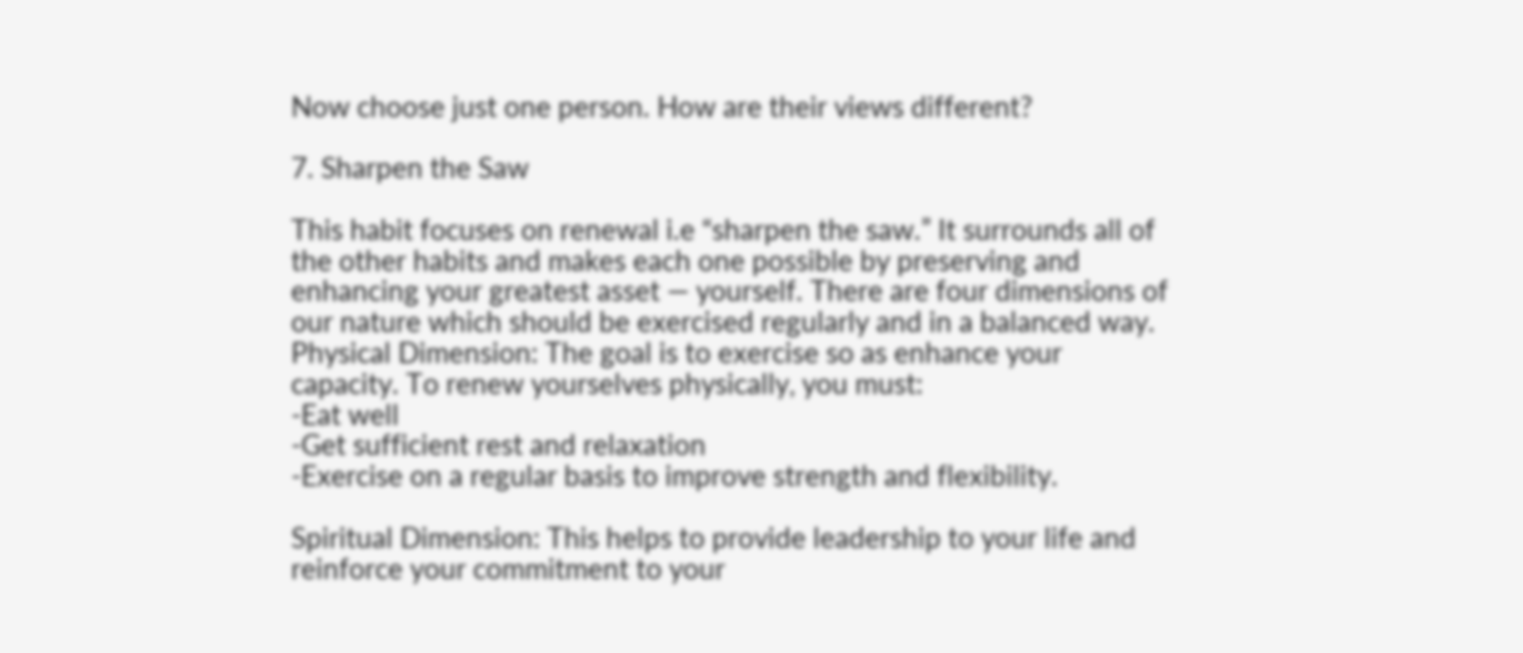Now choose just one person. How are their views different?

7. Sharpen the Saw

This habit focuses on renewal i.e “sharpen the saw.” It surrounds all of the other habits and makes each one possible by preserving and enhancing your greatest asset — yourself. There are four dimensions of our nature which should be exercised regularly and in a balanced way.
Physical Dimension: The goal is to exercise so as enhance your capacity. To renew yourselves physically, you must:
-Eat well
-Get sufficient rest and relaxation
-Exercise on a regular basis to improve strength and flexibility.

Spiritual Dimension: This helps to provide leadership to your life and reinforce your commitment to your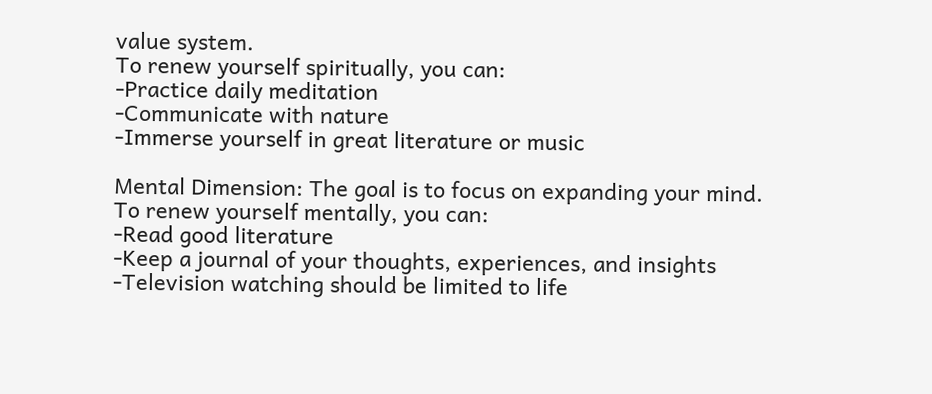value system.
To renew yourself spiritually, you can:
-Practice daily meditation
-Communicate with nature
-Immerse yourself in great literature or music

Mental Dimension: The goal is to focus on expanding your mind.
To renew yourself mentally, you can:
-Read good literature
-Keep a journal of your thoughts, experiences, and insights
-Television watching should be limited to life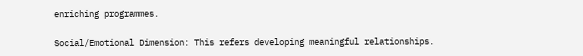enriching programmes.

Social/Emotional Dimension: This refers developing meaningful relationships.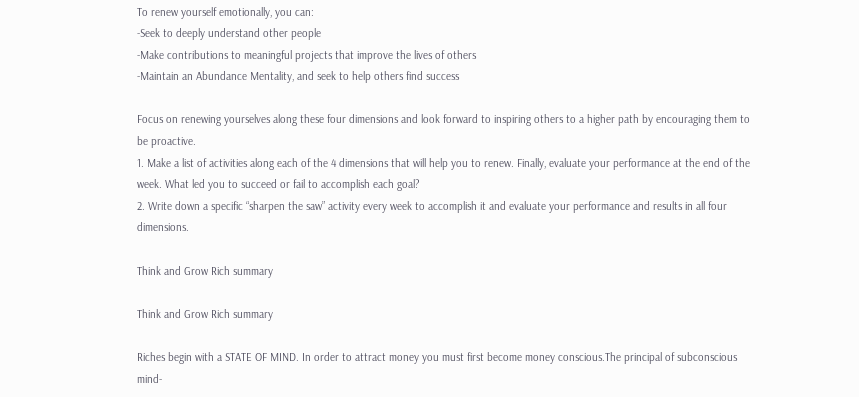To renew yourself emotionally, you can:
-Seek to deeply understand other people
-Make contributions to meaningful projects that improve the lives of others
-Maintain an Abundance Mentality, and seek to help others find success

Focus on renewing yourselves along these four dimensions and look forward to inspiring others to a higher path by encouraging them to be proactive.
1. Make a list of activities along each of the 4 dimensions that will help you to renew. Finally, evaluate your performance at the end of the week. What led you to succeed or fail to accomplish each goal?
2. Write down a specific “sharpen the saw” activity every week to accomplish it and evaluate your performance and results in all four dimensions.

Think and Grow Rich summary

Think and Grow Rich summary

Riches begin with a STATE OF MIND. In order to attract money you must first become money conscious.The principal of subconscious mind-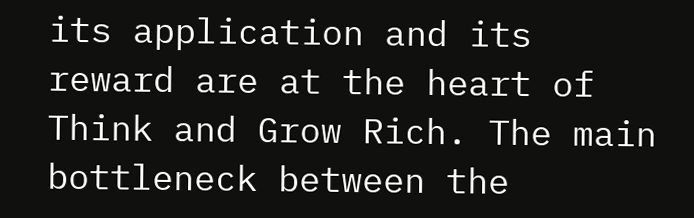its application and its reward are at the heart of Think and Grow Rich. The main bottleneck between the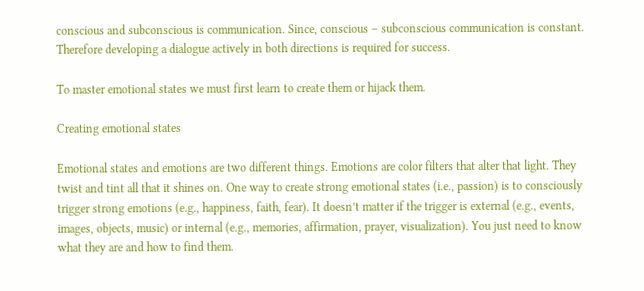conscious and subconscious is communication. Since, conscious – subconscious communication is constant. Therefore developing a dialogue actively in both directions is required for success.

To master emotional states we must first learn to create them or hijack them.

Creating emotional states

Emotional states and emotions are two different things. Emotions are color filters that alter that light. They twist and tint all that it shines on. One way to create strong emotional states (i.e., passion) is to consciously trigger strong emotions (e.g., happiness, faith, fear). It doesn’t matter if the trigger is external (e.g., events, images, objects, music) or internal (e.g., memories, affirmation, prayer, visualization). You just need to know what they are and how to find them.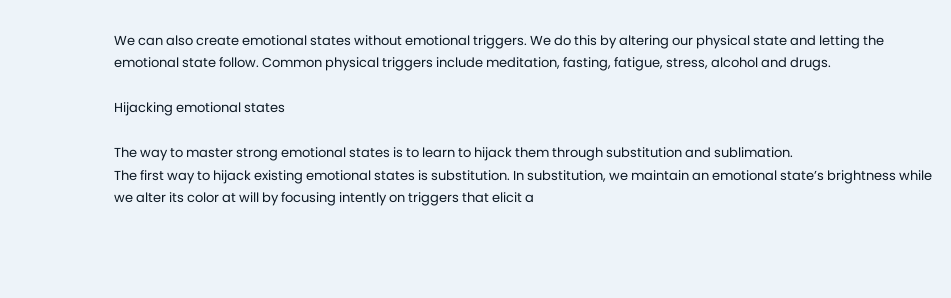We can also create emotional states without emotional triggers. We do this by altering our physical state and letting the emotional state follow. Common physical triggers include meditation, fasting, fatigue, stress, alcohol and drugs.

Hijacking emotional states

The way to master strong emotional states is to learn to hijack them through substitution and sublimation.
The first way to hijack existing emotional states is substitution. In substitution, we maintain an emotional state’s brightness while we alter its color at will by focusing intently on triggers that elicit a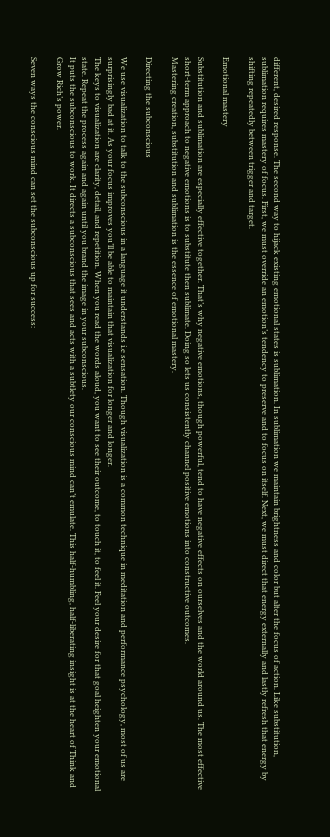different, desired response. The second way to hijack existing emotional states is sublimation. In sublimation we maintain brightness and color but alter the focus of action. Like substitution, sublimation requires mastery of focus. First, we must override an emotion’s tendency to preserve and to focus on itself. Next, we must direct that energy externally and lastly refresh that energy by shifting repeatedly between trigger and target.

Emotional mastery

Substitution and sublimation are especially effective together. That’s why negative emotions, though powerful, tend to have negative effects on ourselves and the world around us. The most effective short-term approach to negative emotions is to substitute then sublimate. Doing so lets us consistently channel positive emotions into constructive outcomes.
Mastering creation, substitution and sublimation is the essence of emotional mastery.

Directing the subconscious

We use visualization to talk to the subconscious in a language it understands i.e sensation. Though visualization is a common technique in meditation and performance psychology, most of us are surprisingly bad at it. As your focus improves you’ll be able to maintain that visualization for longer and longer.
The keys to visualization are clarity, detail, and repetition. When you read the words aloud, you want to see their outcome, to touch it, to feel it. Feel your desire for that goal heighten your emotional state. Repeat the process again and again until you brand the image in your subconscious.
It puts the subconscious to work. It directs a subconscious that sees and acts with a subtlety our conscious mind can’t emulate. This half-humbling, half-liberating insight is at the heart of Think and Grow Rich’s power.

Seven ways the conscious mind can set the subconscious up for success: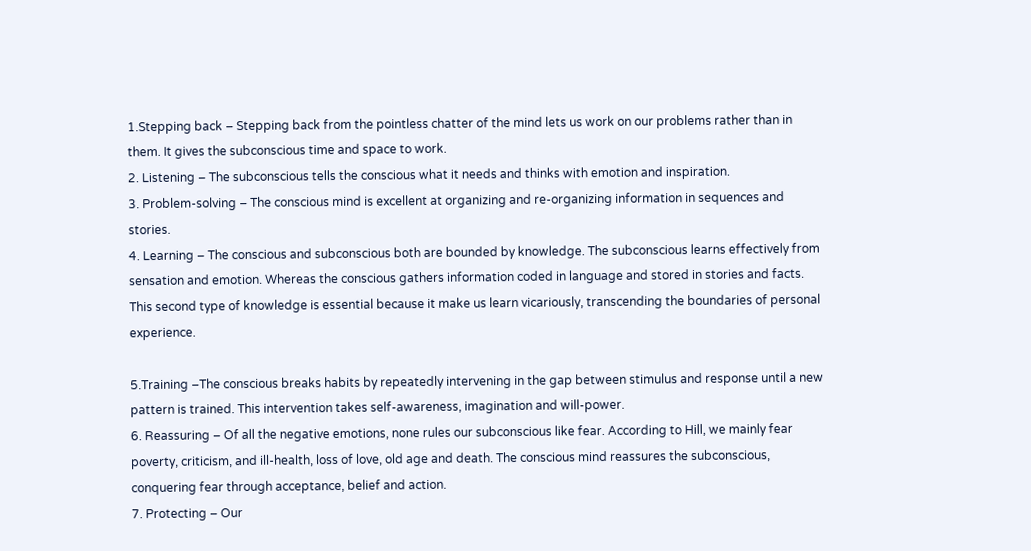1.Stepping back – Stepping back from the pointless chatter of the mind lets us work on our problems rather than in them. It gives the subconscious time and space to work.
2. Listening – The subconscious tells the conscious what it needs and thinks with emotion and inspiration.
3. Problem-solving – The conscious mind is excellent at organizing and re-organizing information in sequences and stories.
4. Learning – The conscious and subconscious both are bounded by knowledge. The subconscious learns effectively from sensation and emotion. Whereas the conscious gathers information coded in language and stored in stories and facts. This second type of knowledge is essential because it make us learn vicariously, transcending the boundaries of personal experience.

5.Training –The conscious breaks habits by repeatedly intervening in the gap between stimulus and response until a new pattern is trained. This intervention takes self-awareness, imagination and will-power.
6. Reassuring – Of all the negative emotions, none rules our subconscious like fear. According to Hill, we mainly fear poverty, criticism, and ill-health, loss of love, old age and death. The conscious mind reassures the subconscious, conquering fear through acceptance, belief and action.
7. Protecting – Our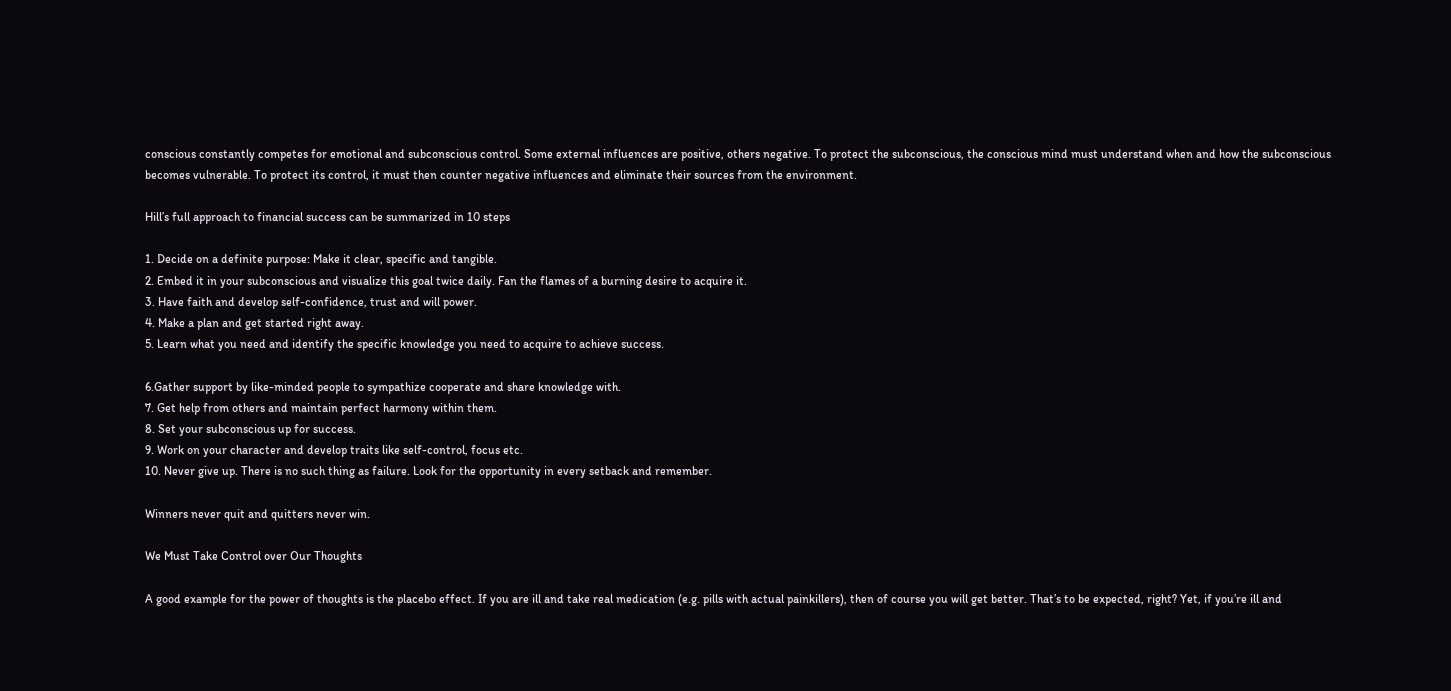conscious constantly competes for emotional and subconscious control. Some external influences are positive, others negative. To protect the subconscious, the conscious mind must understand when and how the subconscious becomes vulnerable. To protect its control, it must then counter negative influences and eliminate their sources from the environment.

Hill’s full approach to financial success can be summarized in 10 steps

1. Decide on a definite purpose: Make it clear, specific and tangible.
2. Embed it in your subconscious and visualize this goal twice daily. Fan the flames of a burning desire to acquire it.
3. Have faith and develop self-confidence, trust and will power.
4. Make a plan and get started right away.
5. Learn what you need and identify the specific knowledge you need to acquire to achieve success.

6.Gather support by like-minded people to sympathize cooperate and share knowledge with.
7. Get help from others and maintain perfect harmony within them.
8. Set your subconscious up for success.
9. Work on your character and develop traits like self-control, focus etc.
10. Never give up. There is no such thing as failure. Look for the opportunity in every setback and remember.

Winners never quit and quitters never win.

We Must Take Control over Our Thoughts

A good example for the power of thoughts is the placebo effect. If you are ill and take real medication (e.g. pills with actual painkillers), then of course you will get better. That’s to be expected, right? Yet, if you’re ill and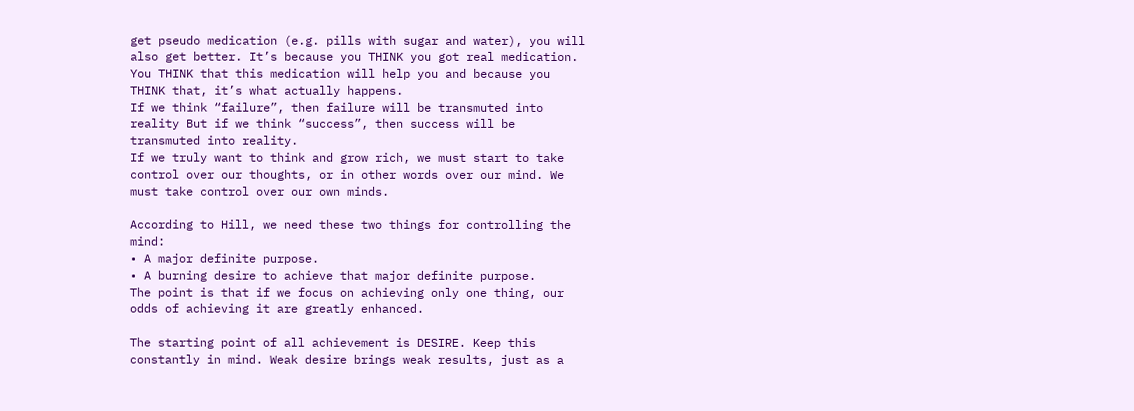get pseudo medication (e.g. pills with sugar and water), you will also get better. It’s because you THINK you got real medication. You THINK that this medication will help you and because you THINK that, it’s what actually happens.
If we think “failure”, then failure will be transmuted into reality But if we think “success”, then success will be transmuted into reality.
If we truly want to think and grow rich, we must start to take control over our thoughts, or in other words over our mind. We must take control over our own minds.

According to Hill, we need these two things for controlling the mind:
• A major definite purpose.
• A burning desire to achieve that major definite purpose.
The point is that if we focus on achieving only one thing, our odds of achieving it are greatly enhanced.

The starting point of all achievement is DESIRE. Keep this constantly in mind. Weak desire brings weak results, just as a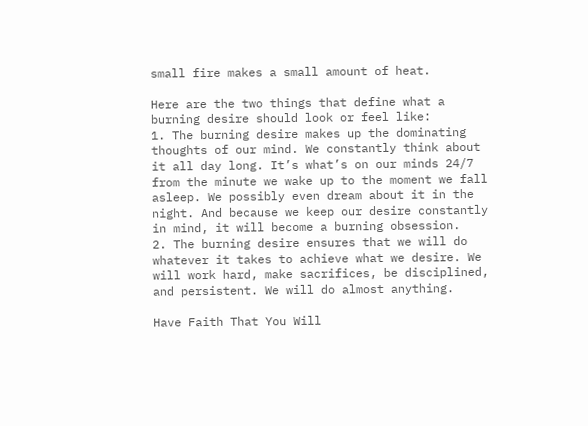small fire makes a small amount of heat.

Here are the two things that define what a burning desire should look or feel like:
1. The burning desire makes up the dominating thoughts of our mind. We constantly think about it all day long. It’s what’s on our minds 24/7 from the minute we wake up to the moment we fall asleep. We possibly even dream about it in the night. And because we keep our desire constantly in mind, it will become a burning obsession.
2. The burning desire ensures that we will do whatever it takes to achieve what we desire. We will work hard, make sacrifices, be disciplined, and persistent. We will do almost anything.

Have Faith That You Will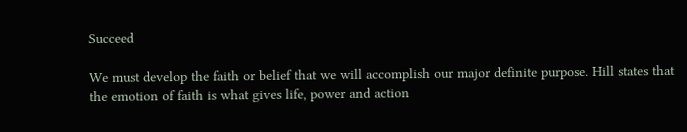Succeed

We must develop the faith or belief that we will accomplish our major definite purpose. Hill states that the emotion of faith is what gives life, power and action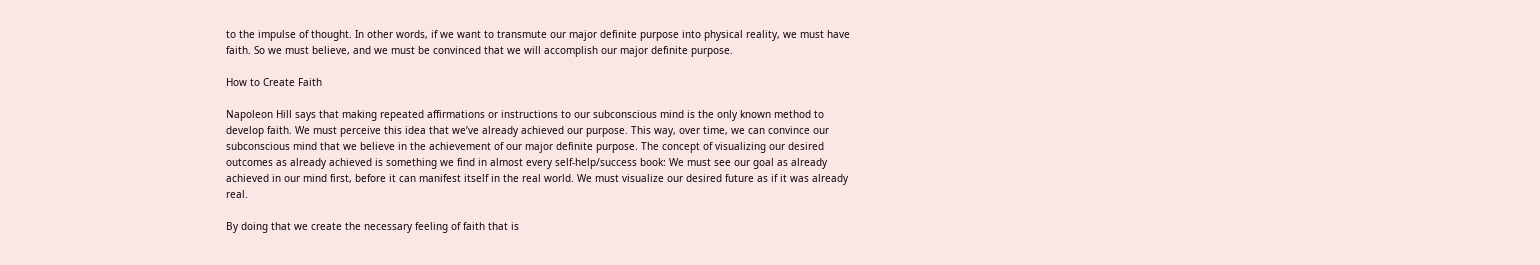to the impulse of thought. In other words, if we want to transmute our major definite purpose into physical reality, we must have faith. So we must believe, and we must be convinced that we will accomplish our major definite purpose.

How to Create Faith

Napoleon Hill says that making repeated affirmations or instructions to our subconscious mind is the only known method to develop faith. We must perceive this idea that we’ve already achieved our purpose. This way, over time, we can convince our subconscious mind that we believe in the achievement of our major definite purpose. The concept of visualizing our desired outcomes as already achieved is something we find in almost every self-help/success book: We must see our goal as already achieved in our mind first, before it can manifest itself in the real world. We must visualize our desired future as if it was already real.

By doing that we create the necessary feeling of faith that is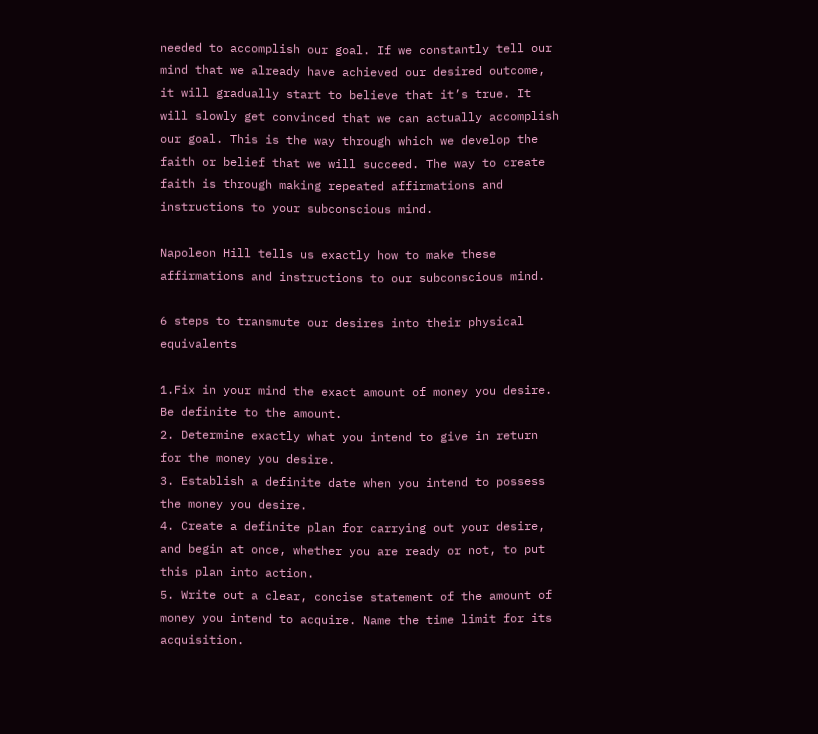needed to accomplish our goal. If we constantly tell our mind that we already have achieved our desired outcome, it will gradually start to believe that it’s true. It will slowly get convinced that we can actually accomplish our goal. This is the way through which we develop the faith or belief that we will succeed. The way to create faith is through making repeated affirmations and instructions to your subconscious mind.

Napoleon Hill tells us exactly how to make these affirmations and instructions to our subconscious mind.

6 steps to transmute our desires into their physical equivalents

1.Fix in your mind the exact amount of money you desire. Be definite to the amount.
2. Determine exactly what you intend to give in return for the money you desire.
3. Establish a definite date when you intend to possess the money you desire.
4. Create a definite plan for carrying out your desire, and begin at once, whether you are ready or not, to put this plan into action.
5. Write out a clear, concise statement of the amount of money you intend to acquire. Name the time limit for its acquisition.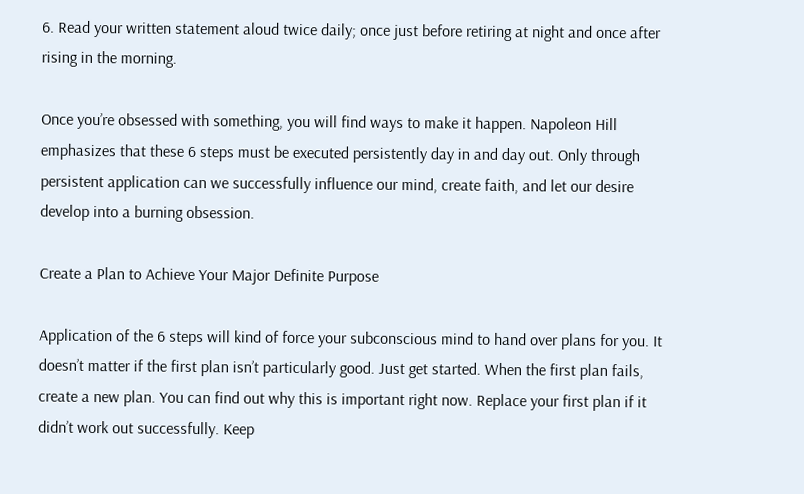6. Read your written statement aloud twice daily; once just before retiring at night and once after rising in the morning.

Once you’re obsessed with something, you will find ways to make it happen. Napoleon Hill emphasizes that these 6 steps must be executed persistently day in and day out. Only through persistent application can we successfully influence our mind, create faith, and let our desire develop into a burning obsession.

Create a Plan to Achieve Your Major Definite Purpose

Application of the 6 steps will kind of force your subconscious mind to hand over plans for you. It doesn’t matter if the first plan isn’t particularly good. Just get started. When the first plan fails, create a new plan. You can find out why this is important right now. Replace your first plan if it didn’t work out successfully. Keep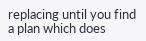replacing until you find a plan which does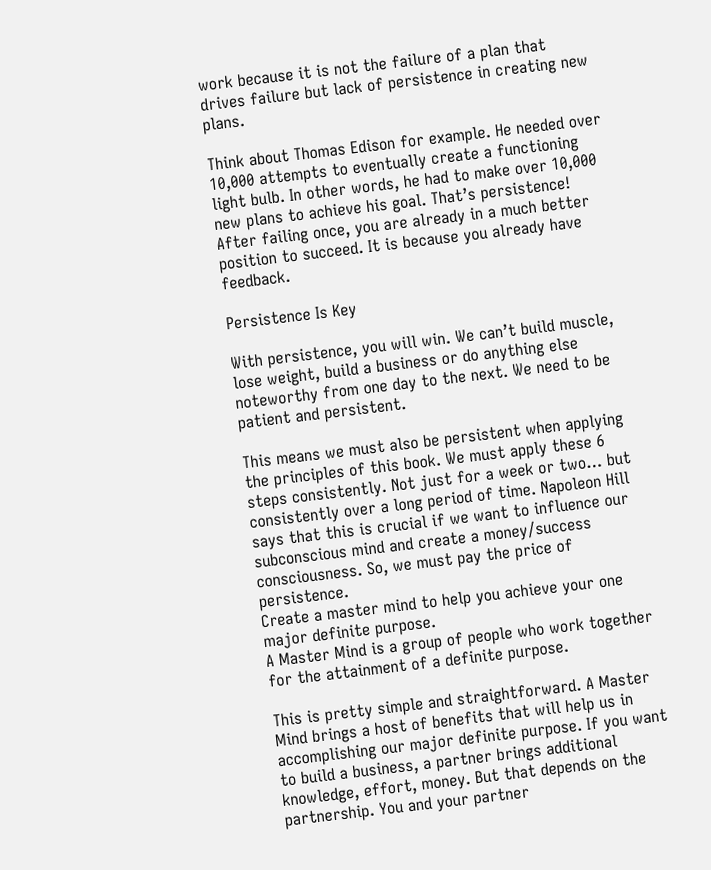work because it is not the failure of a plan that drives failure but lack of persistence in creating new plans.

Think about Thomas Edison for example. He needed over 10,000 attempts to eventually create a functioning light bulb. In other words, he had to make over 10,000 new plans to achieve his goal. That’s persistence! After failing once, you are already in a much better position to succeed. It is because you already have feedback.

Persistence Is Key

With persistence, you will win. We can’t build muscle, lose weight, build a business or do anything else noteworthy from one day to the next. We need to be patient and persistent.

This means we must also be persistent when applying the principles of this book. We must apply these 6 steps consistently. Not just for a week or two… but consistently over a long period of time. Napoleon Hill says that this is crucial if we want to influence our subconscious mind and create a money/success consciousness. So, we must pay the price of persistence.
Create a master mind to help you achieve your one major definite purpose.
A Master Mind is a group of people who work together for the attainment of a definite purpose.

This is pretty simple and straightforward. A Master Mind brings a host of benefits that will help us in accomplishing our major definite purpose. If you want to build a business, a partner brings additional knowledge, effort, money. But that depends on the partnership. You and your partner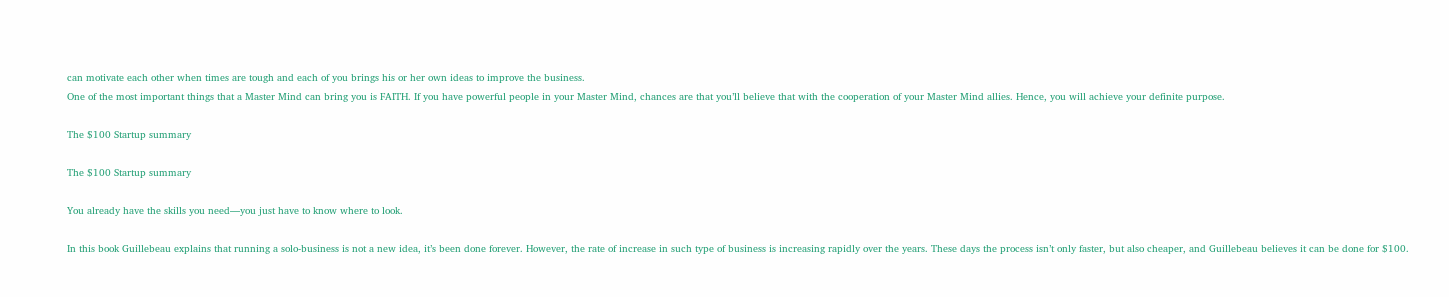can motivate each other when times are tough and each of you brings his or her own ideas to improve the business.
One of the most important things that a Master Mind can bring you is FAITH. If you have powerful people in your Master Mind, chances are that you’ll believe that with the cooperation of your Master Mind allies. Hence, you will achieve your definite purpose.

The $100 Startup summary

The $100 Startup summary

You already have the skills you need—you just have to know where to look.

In this book Guillebeau explains that running a solo-business is not a new idea, it’s been done forever. However, the rate of increase in such type of business is increasing rapidly over the years. These days the process isn’t only faster, but also cheaper, and Guillebeau believes it can be done for $100.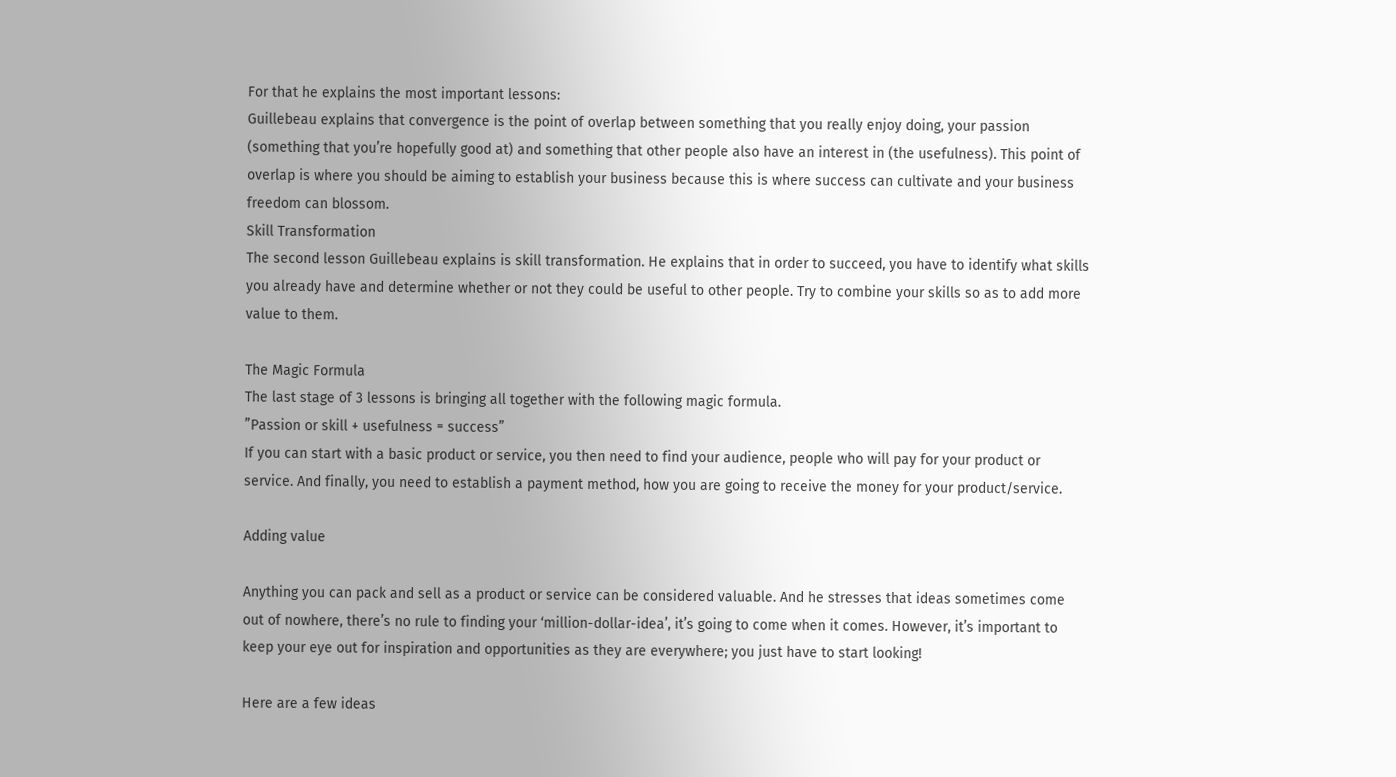For that he explains the most important lessons:
Guillebeau explains that convergence is the point of overlap between something that you really enjoy doing, your passion (something that you’re hopefully good at) and something that other people also have an interest in (the usefulness). This point of overlap is where you should be aiming to establish your business because this is where success can cultivate and your business freedom can blossom.
Skill Transformation
The second lesson Guillebeau explains is skill transformation. He explains that in order to succeed, you have to identify what skills you already have and determine whether or not they could be useful to other people. Try to combine your skills so as to add more value to them.

The Magic Formula
The last stage of 3 lessons is bringing all together with the following magic formula.
”Passion or skill + usefulness = success”
If you can start with a basic product or service, you then need to find your audience, people who will pay for your product or service. And finally, you need to establish a payment method, how you are going to receive the money for your product/service.

Adding value

Anything you can pack and sell as a product or service can be considered valuable. And he stresses that ideas sometimes come out of nowhere, there’s no rule to finding your ‘million-dollar-idea’, it’s going to come when it comes. However, it’s important to keep your eye out for inspiration and opportunities as they are everywhere; you just have to start looking!

Here are a few ideas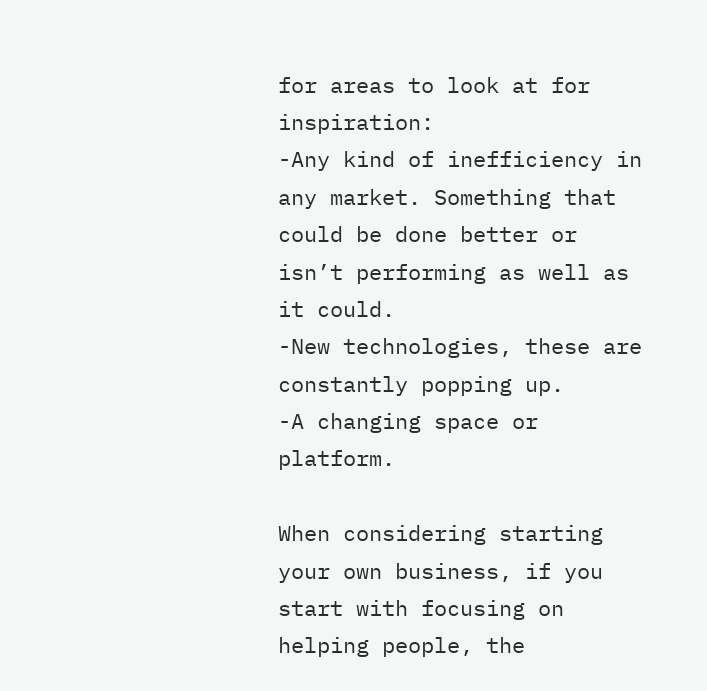for areas to look at for inspiration:
-Any kind of inefficiency in any market. Something that could be done better or isn’t performing as well as it could.
-New technologies, these are constantly popping up.
-A changing space or platform.

When considering starting your own business, if you start with focusing on helping people, the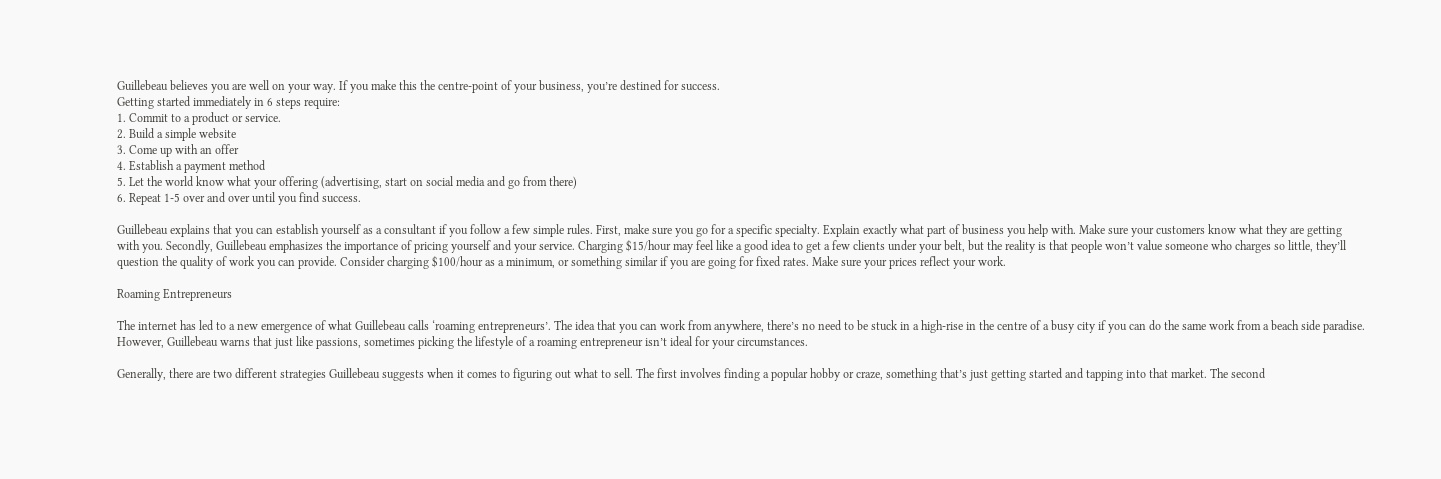Guillebeau believes you are well on your way. If you make this the centre-point of your business, you’re destined for success.
Getting started immediately in 6 steps require:
1. Commit to a product or service.
2. Build a simple website
3. Come up with an offer
4. Establish a payment method
5. Let the world know what your offering (advertising, start on social media and go from there)
6. Repeat 1-5 over and over until you find success.

Guillebeau explains that you can establish yourself as a consultant if you follow a few simple rules. First, make sure you go for a specific specialty. Explain exactly what part of business you help with. Make sure your customers know what they are getting with you. Secondly, Guillebeau emphasizes the importance of pricing yourself and your service. Charging $15/hour may feel like a good idea to get a few clients under your belt, but the reality is that people won’t value someone who charges so little, they’ll question the quality of work you can provide. Consider charging $100/hour as a minimum, or something similar if you are going for fixed rates. Make sure your prices reflect your work.

Roaming Entrepreneurs

The internet has led to a new emergence of what Guillebeau calls ‘roaming entrepreneurs’. The idea that you can work from anywhere, there’s no need to be stuck in a high-rise in the centre of a busy city if you can do the same work from a beach side paradise. However, Guillebeau warns that just like passions, sometimes picking the lifestyle of a roaming entrepreneur isn’t ideal for your circumstances.

Generally, there are two different strategies Guillebeau suggests when it comes to figuring out what to sell. The first involves finding a popular hobby or craze, something that’s just getting started and tapping into that market. The second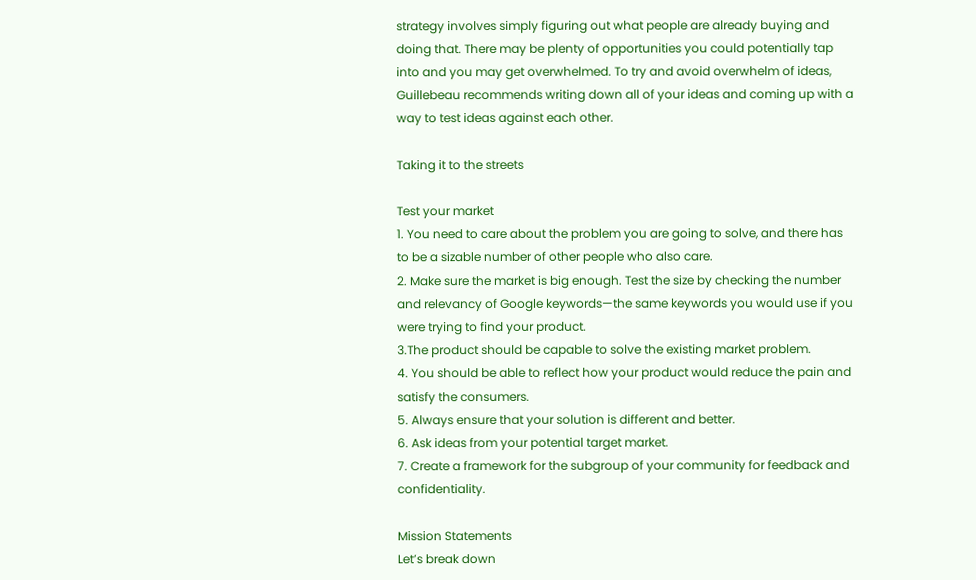strategy involves simply figuring out what people are already buying and doing that. There may be plenty of opportunities you could potentially tap into and you may get overwhelmed. To try and avoid overwhelm of ideas, Guillebeau recommends writing down all of your ideas and coming up with a way to test ideas against each other.

Taking it to the streets

Test your market
1. You need to care about the problem you are going to solve, and there has to be a sizable number of other people who also care.
2. Make sure the market is big enough. Test the size by checking the number and relevancy of Google keywords—the same keywords you would use if you were trying to find your product.
3.The product should be capable to solve the existing market problem.
4. You should be able to reflect how your product would reduce the pain and satisfy the consumers.
5. Always ensure that your solution is different and better.
6. Ask ideas from your potential target market.
7. Create a framework for the subgroup of your community for feedback and confidentiality.

Mission Statements
Let’s break down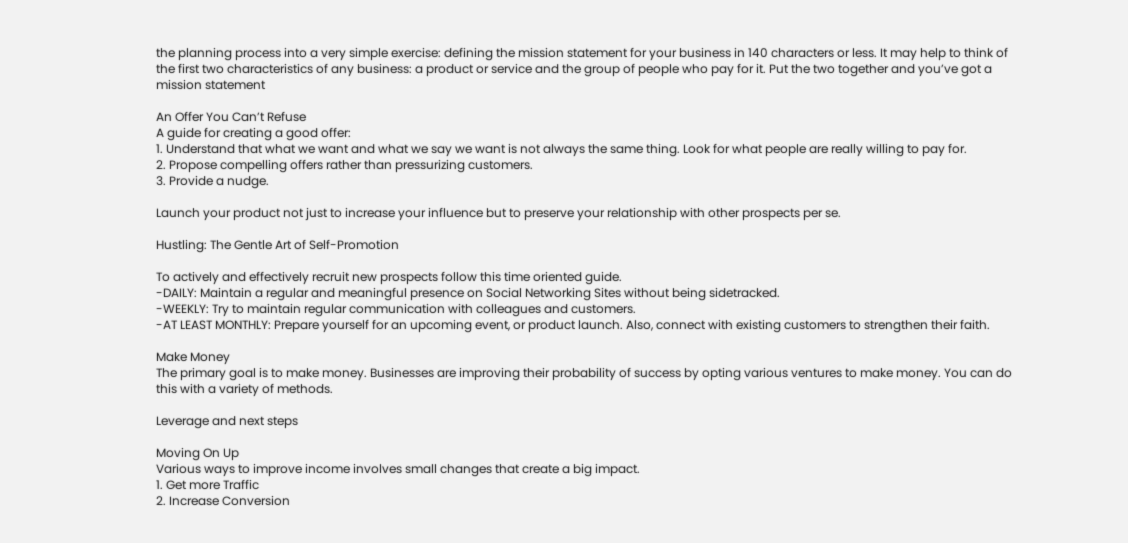the planning process into a very simple exercise: defining the mission statement for your business in 140 characters or less. It may help to think of the first two characteristics of any business: a product or service and the group of people who pay for it. Put the two together and you’ve got a mission statement

An Offer You Can’t Refuse
A guide for creating a good offer:
1. Understand that what we want and what we say we want is not always the same thing. Look for what people are really willing to pay for.
2. Propose compelling offers rather than pressurizing customers.
3. Provide a nudge.

Launch your product not just to increase your influence but to preserve your relationship with other prospects per se.

Hustling: The Gentle Art of Self-Promotion

To actively and effectively recruit new prospects follow this time oriented guide.
-DAILY: Maintain a regular and meaningful presence on Social Networking Sites without being sidetracked.
-WEEKLY: Try to maintain regular communication with colleagues and customers.
-AT LEAST MONTHLY: Prepare yourself for an upcoming event, or product launch. Also, connect with existing customers to strengthen their faith.

Make Money
The primary goal is to make money. Businesses are improving their probability of success by opting various ventures to make money. You can do this with a variety of methods.

Leverage and next steps

Moving On Up
Various ways to improve income involves small changes that create a big impact.
1. Get more Traffic
2. Increase Conversion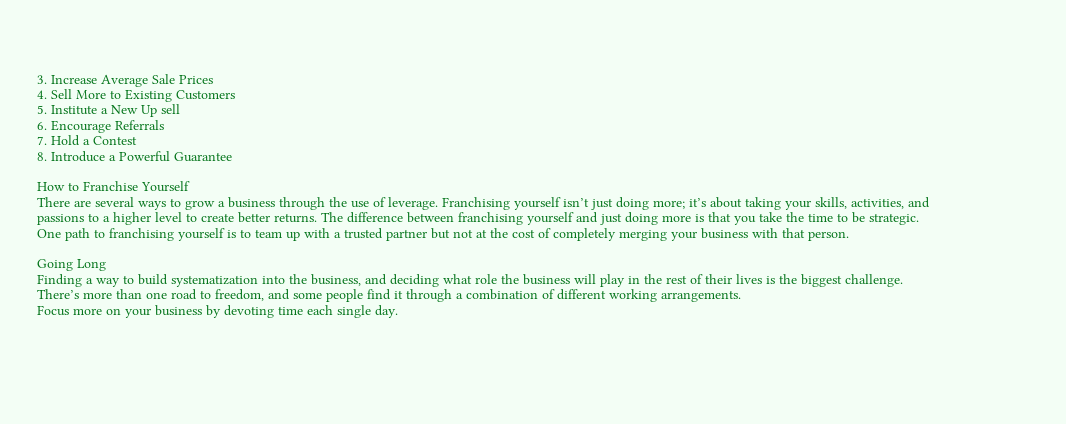3. Increase Average Sale Prices
4. Sell More to Existing Customers
5. Institute a New Up sell
6. Encourage Referrals
7. Hold a Contest
8. Introduce a Powerful Guarantee

How to Franchise Yourself
There are several ways to grow a business through the use of leverage. Franchising yourself isn’t just doing more; it’s about taking your skills, activities, and passions to a higher level to create better returns. The difference between franchising yourself and just doing more is that you take the time to be strategic.
One path to franchising yourself is to team up with a trusted partner but not at the cost of completely merging your business with that person.

Going Long
Finding a way to build systematization into the business, and deciding what role the business will play in the rest of their lives is the biggest challenge.
There’s more than one road to freedom, and some people find it through a combination of different working arrangements.
Focus more on your business by devoting time each single day.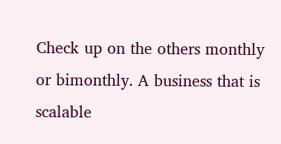Check up on the others monthly or bimonthly. A business that is scalable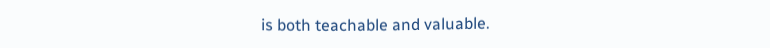is both teachable and valuable.